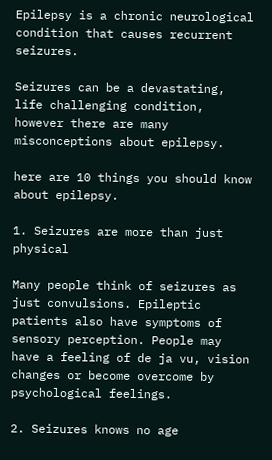Epilepsy is a chronic neurological condition that causes recurrent seizures.

Seizures can be a devastating, life challenging condition, however there are many misconceptions about epilepsy.

here are 10 things you should know about epilepsy.

1. Seizures are more than just physical

Many people think of seizures as just convulsions. Epileptic patients also have symptoms of sensory perception. People may have a feeling of de ja vu, vision changes or become overcome by psychological feelings.

2. Seizures knows no age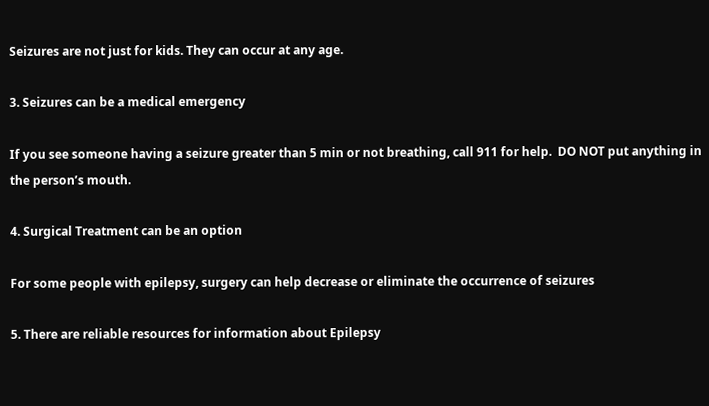Seizures are not just for kids. They can occur at any age.

3. Seizures can be a medical emergency

If you see someone having a seizure greater than 5 min or not breathing, call 911 for help.  DO NOT put anything in the person’s mouth.

4. Surgical Treatment can be an option

For some people with epilepsy, surgery can help decrease or eliminate the occurrence of seizures

5. There are reliable resources for information about Epilepsy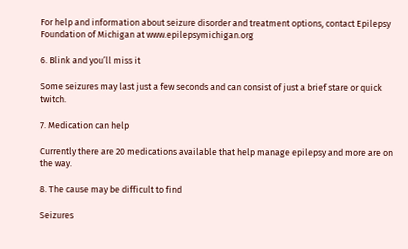For help and information about seizure disorder and treatment options, contact Epilepsy Foundation of Michigan at www.epilepsymichigan.org

6. Blink and you’ll miss it

Some seizures may last just a few seconds and can consist of just a brief stare or quick twitch.

7. Medication can help

Currently there are 20 medications available that help manage epilepsy and more are on the way.

8. The cause may be difficult to find

Seizures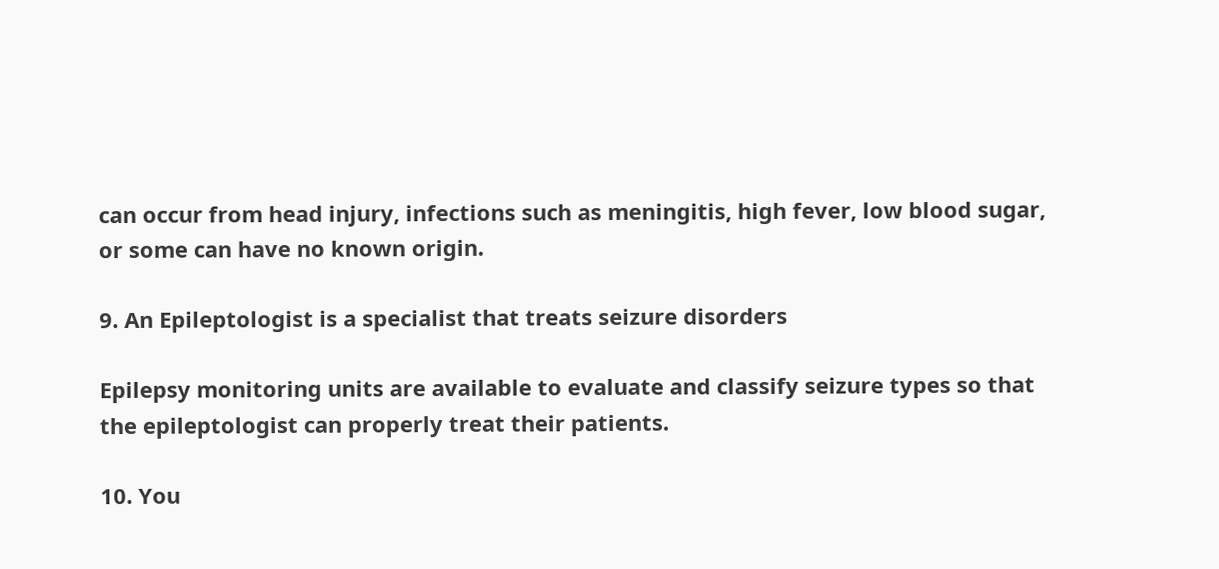can occur from head injury, infections such as meningitis, high fever, low blood sugar, or some can have no known origin.

9. An Epileptologist is a specialist that treats seizure disorders

Epilepsy monitoring units are available to evaluate and classify seizure types so that the epileptologist can properly treat their patients.

10. You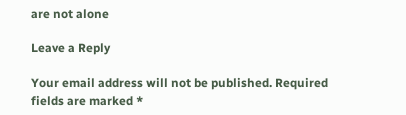are not alone

Leave a Reply

Your email address will not be published. Required fields are marked *